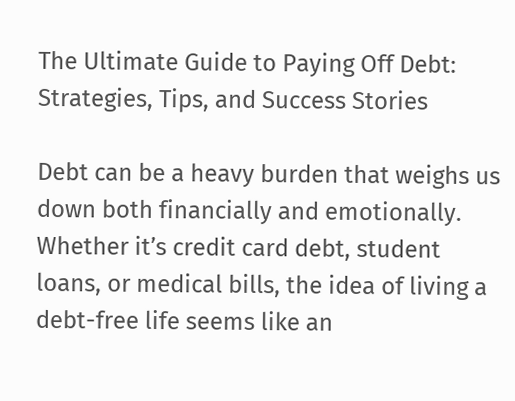The Ultimate Guide to Paying Off Debt: Strategies, Tips, and Success Stories

Debt can be a heavy burden that weighs us down both financially and emotionally. Whether it’s credit card debt, student loans, or medical bills, the idea of living a debt-free life seems like an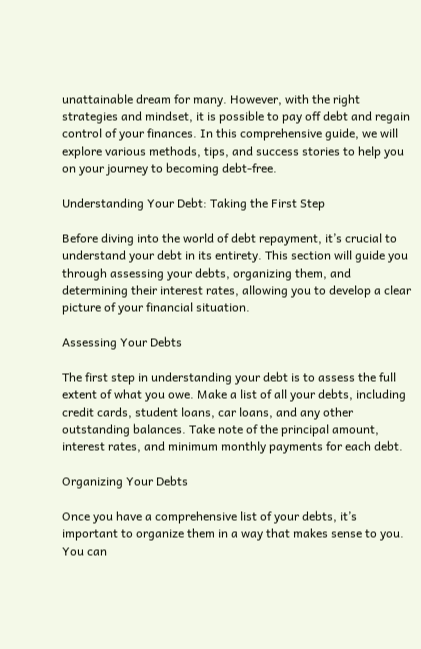unattainable dream for many. However, with the right strategies and mindset, it is possible to pay off debt and regain control of your finances. In this comprehensive guide, we will explore various methods, tips, and success stories to help you on your journey to becoming debt-free.

Understanding Your Debt: Taking the First Step

Before diving into the world of debt repayment, it’s crucial to understand your debt in its entirety. This section will guide you through assessing your debts, organizing them, and determining their interest rates, allowing you to develop a clear picture of your financial situation.

Assessing Your Debts

The first step in understanding your debt is to assess the full extent of what you owe. Make a list of all your debts, including credit cards, student loans, car loans, and any other outstanding balances. Take note of the principal amount, interest rates, and minimum monthly payments for each debt.

Organizing Your Debts

Once you have a comprehensive list of your debts, it’s important to organize them in a way that makes sense to you. You can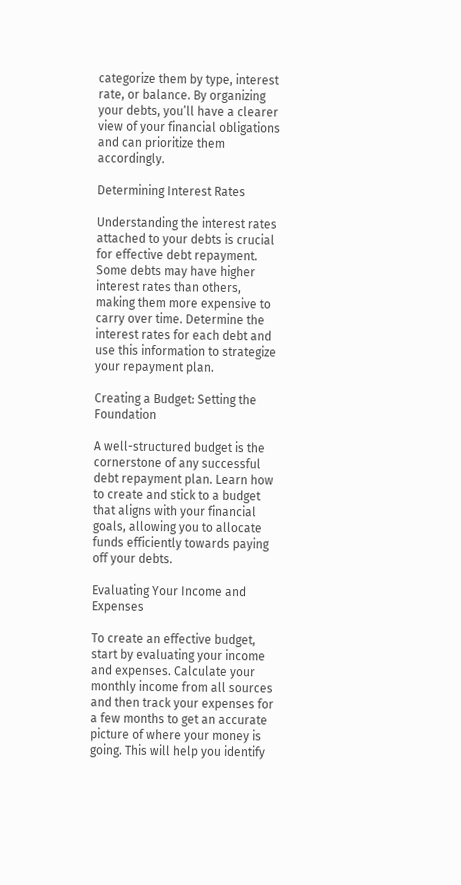categorize them by type, interest rate, or balance. By organizing your debts, you’ll have a clearer view of your financial obligations and can prioritize them accordingly.

Determining Interest Rates

Understanding the interest rates attached to your debts is crucial for effective debt repayment. Some debts may have higher interest rates than others, making them more expensive to carry over time. Determine the interest rates for each debt and use this information to strategize your repayment plan.

Creating a Budget: Setting the Foundation

A well-structured budget is the cornerstone of any successful debt repayment plan. Learn how to create and stick to a budget that aligns with your financial goals, allowing you to allocate funds efficiently towards paying off your debts.

Evaluating Your Income and Expenses

To create an effective budget, start by evaluating your income and expenses. Calculate your monthly income from all sources and then track your expenses for a few months to get an accurate picture of where your money is going. This will help you identify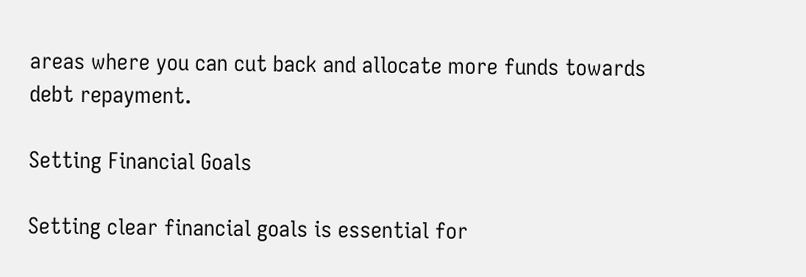areas where you can cut back and allocate more funds towards debt repayment.

Setting Financial Goals

Setting clear financial goals is essential for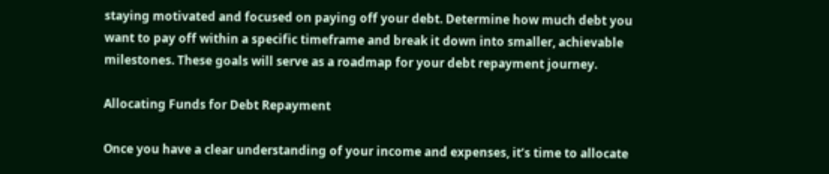staying motivated and focused on paying off your debt. Determine how much debt you want to pay off within a specific timeframe and break it down into smaller, achievable milestones. These goals will serve as a roadmap for your debt repayment journey.

Allocating Funds for Debt Repayment

Once you have a clear understanding of your income and expenses, it’s time to allocate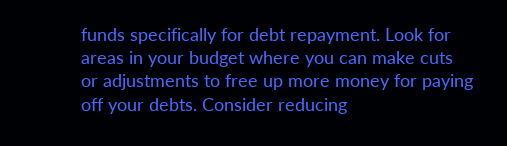funds specifically for debt repayment. Look for areas in your budget where you can make cuts or adjustments to free up more money for paying off your debts. Consider reducing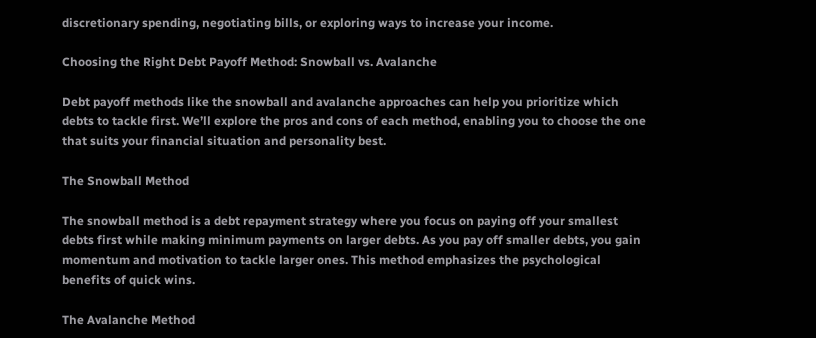discretionary spending, negotiating bills, or exploring ways to increase your income.

Choosing the Right Debt Payoff Method: Snowball vs. Avalanche

Debt payoff methods like the snowball and avalanche approaches can help you prioritize which debts to tackle first. We’ll explore the pros and cons of each method, enabling you to choose the one that suits your financial situation and personality best.

The Snowball Method

The snowball method is a debt repayment strategy where you focus on paying off your smallest debts first while making minimum payments on larger debts. As you pay off smaller debts, you gain momentum and motivation to tackle larger ones. This method emphasizes the psychological benefits of quick wins.

The Avalanche Method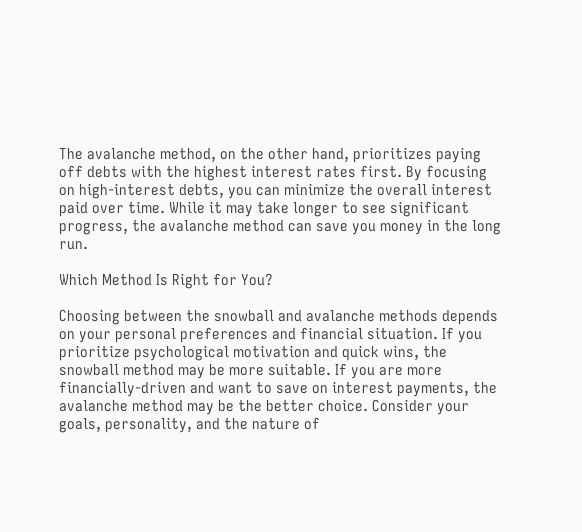The avalanche method, on the other hand, prioritizes paying off debts with the highest interest rates first. By focusing on high-interest debts, you can minimize the overall interest paid over time. While it may take longer to see significant progress, the avalanche method can save you money in the long run.

Which Method Is Right for You?

Choosing between the snowball and avalanche methods depends on your personal preferences and financial situation. If you prioritize psychological motivation and quick wins, the snowball method may be more suitable. If you are more financially-driven and want to save on interest payments, the avalanche method may be the better choice. Consider your goals, personality, and the nature of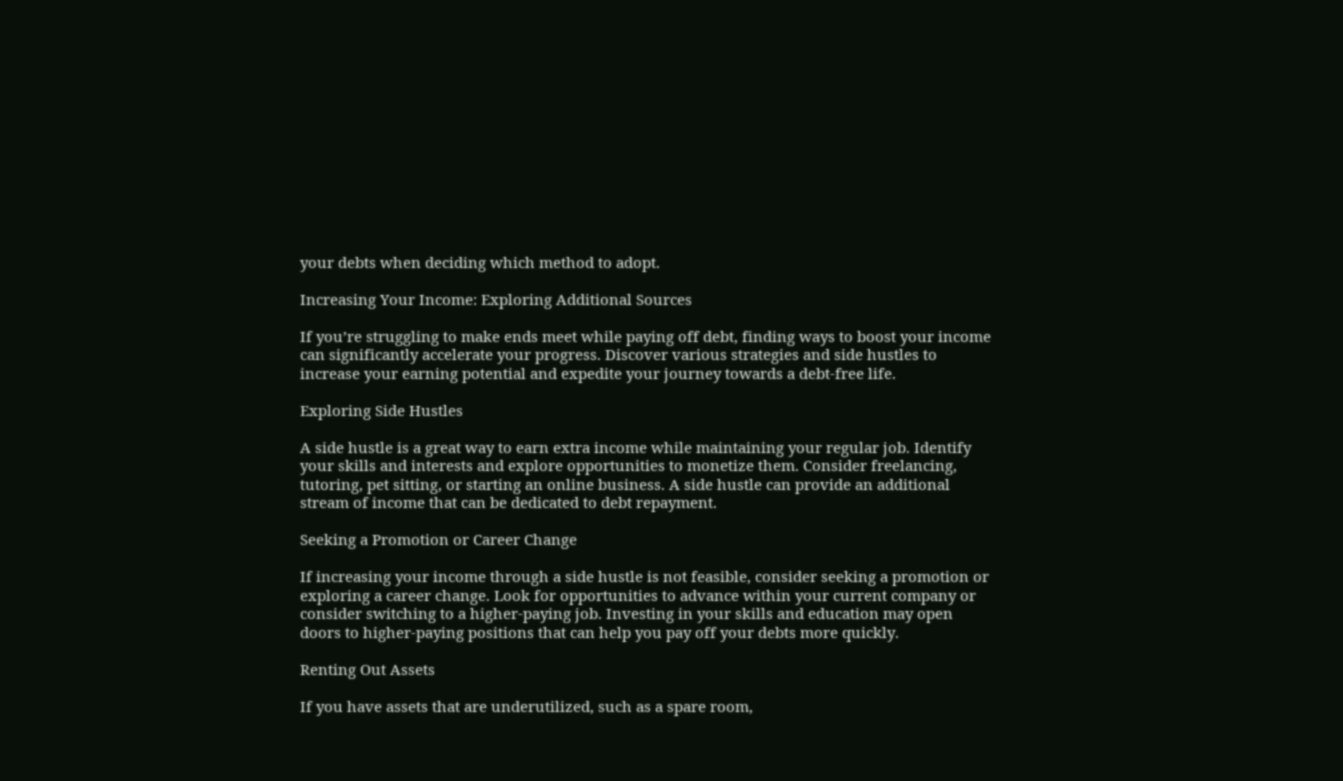your debts when deciding which method to adopt.

Increasing Your Income: Exploring Additional Sources

If you’re struggling to make ends meet while paying off debt, finding ways to boost your income can significantly accelerate your progress. Discover various strategies and side hustles to increase your earning potential and expedite your journey towards a debt-free life.

Exploring Side Hustles

A side hustle is a great way to earn extra income while maintaining your regular job. Identify your skills and interests and explore opportunities to monetize them. Consider freelancing, tutoring, pet sitting, or starting an online business. A side hustle can provide an additional stream of income that can be dedicated to debt repayment.

Seeking a Promotion or Career Change

If increasing your income through a side hustle is not feasible, consider seeking a promotion or exploring a career change. Look for opportunities to advance within your current company or consider switching to a higher-paying job. Investing in your skills and education may open doors to higher-paying positions that can help you pay off your debts more quickly.

Renting Out Assets

If you have assets that are underutilized, such as a spare room,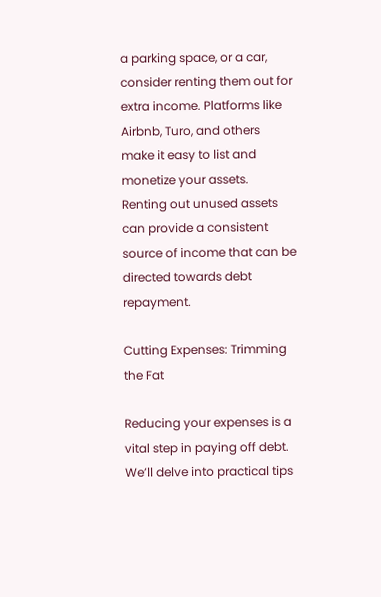a parking space, or a car, consider renting them out for extra income. Platforms like Airbnb, Turo, and others make it easy to list and monetize your assets. Renting out unused assets can provide a consistent source of income that can be directed towards debt repayment.

Cutting Expenses: Trimming the Fat

Reducing your expenses is a vital step in paying off debt. We’ll delve into practical tips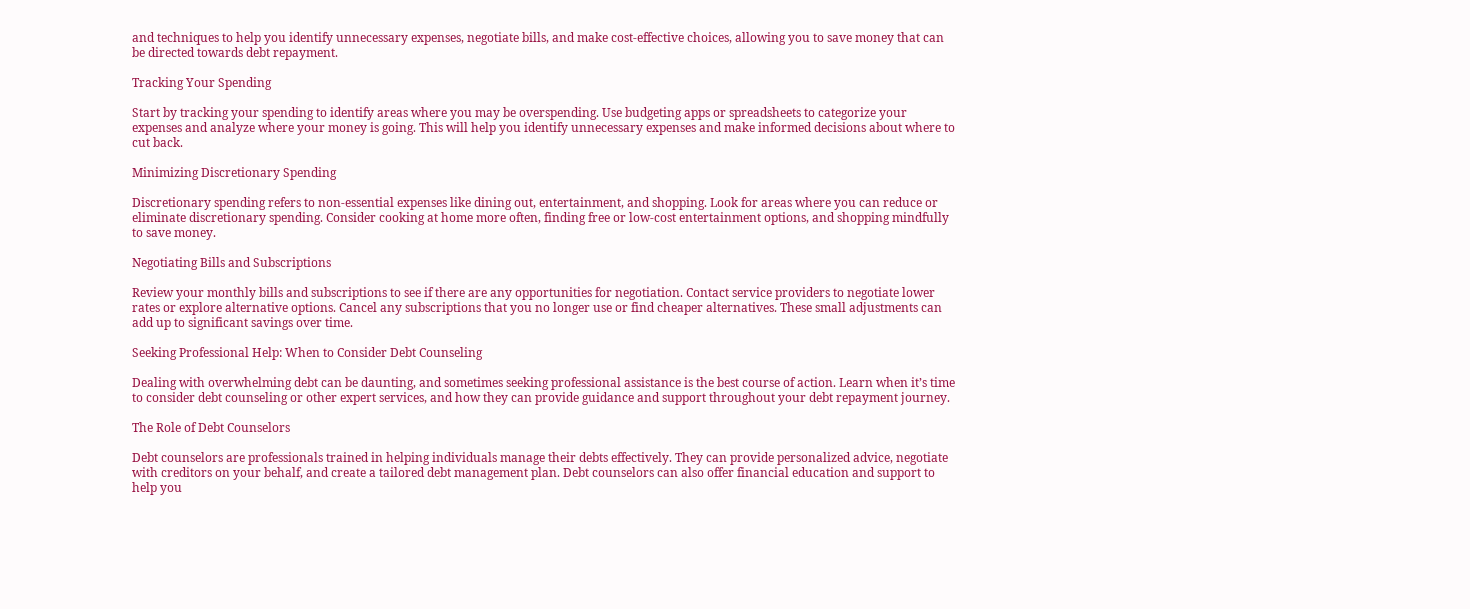and techniques to help you identify unnecessary expenses, negotiate bills, and make cost-effective choices, allowing you to save money that can be directed towards debt repayment.

Tracking Your Spending

Start by tracking your spending to identify areas where you may be overspending. Use budgeting apps or spreadsheets to categorize your expenses and analyze where your money is going. This will help you identify unnecessary expenses and make informed decisions about where to cut back.

Minimizing Discretionary Spending

Discretionary spending refers to non-essential expenses like dining out, entertainment, and shopping. Look for areas where you can reduce or eliminate discretionary spending. Consider cooking at home more often, finding free or low-cost entertainment options, and shopping mindfully to save money.

Negotiating Bills and Subscriptions

Review your monthly bills and subscriptions to see if there are any opportunities for negotiation. Contact service providers to negotiate lower rates or explore alternative options. Cancel any subscriptions that you no longer use or find cheaper alternatives. These small adjustments can add up to significant savings over time.

Seeking Professional Help: When to Consider Debt Counseling

Dealing with overwhelming debt can be daunting, and sometimes seeking professional assistance is the best course of action. Learn when it’s time to consider debt counseling or other expert services, and how they can provide guidance and support throughout your debt repayment journey.

The Role of Debt Counselors

Debt counselors are professionals trained in helping individuals manage their debts effectively. They can provide personalized advice, negotiate with creditors on your behalf, and create a tailored debt management plan. Debt counselors can also offer financial education and support to help you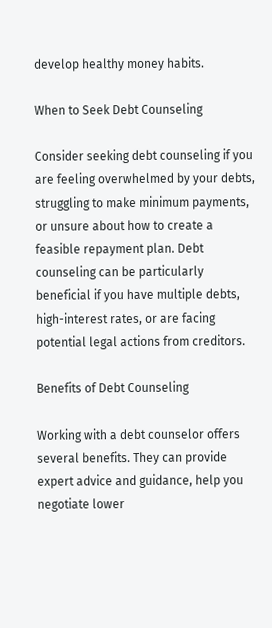develop healthy money habits.

When to Seek Debt Counseling

Consider seeking debt counseling if you are feeling overwhelmed by your debts, struggling to make minimum payments, or unsure about how to create a feasible repayment plan. Debt counseling can be particularly beneficial if you have multiple debts, high-interest rates, or are facing potential legal actions from creditors.

Benefits of Debt Counseling

Working with a debt counselor offers several benefits. They can provide expert advice and guidance, help you negotiate lower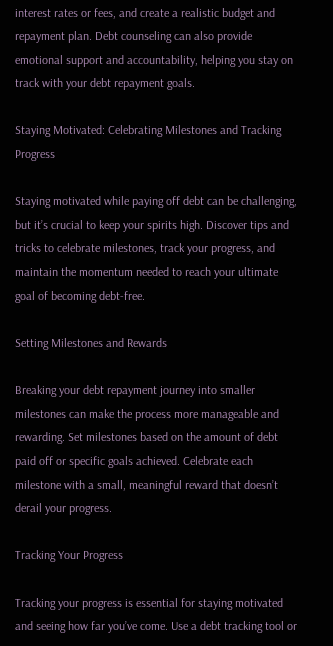interest rates or fees, and create a realistic budget and repayment plan. Debt counseling can also provide emotional support and accountability, helping you stay on track with your debt repayment goals.

Staying Motivated: Celebrating Milestones and Tracking Progress

Staying motivated while paying off debt can be challenging, but it’s crucial to keep your spirits high. Discover tips and tricks to celebrate milestones, track your progress, and maintain the momentum needed to reach your ultimate goal of becoming debt-free.

Setting Milestones and Rewards

Breaking your debt repayment journey into smaller milestones can make the process more manageable and rewarding. Set milestones based on the amount of debt paid off or specific goals achieved. Celebrate each milestone with a small, meaningful reward that doesn’t derail your progress.

Tracking Your Progress

Tracking your progress is essential for staying motivated and seeing how far you’ve come. Use a debt tracking tool or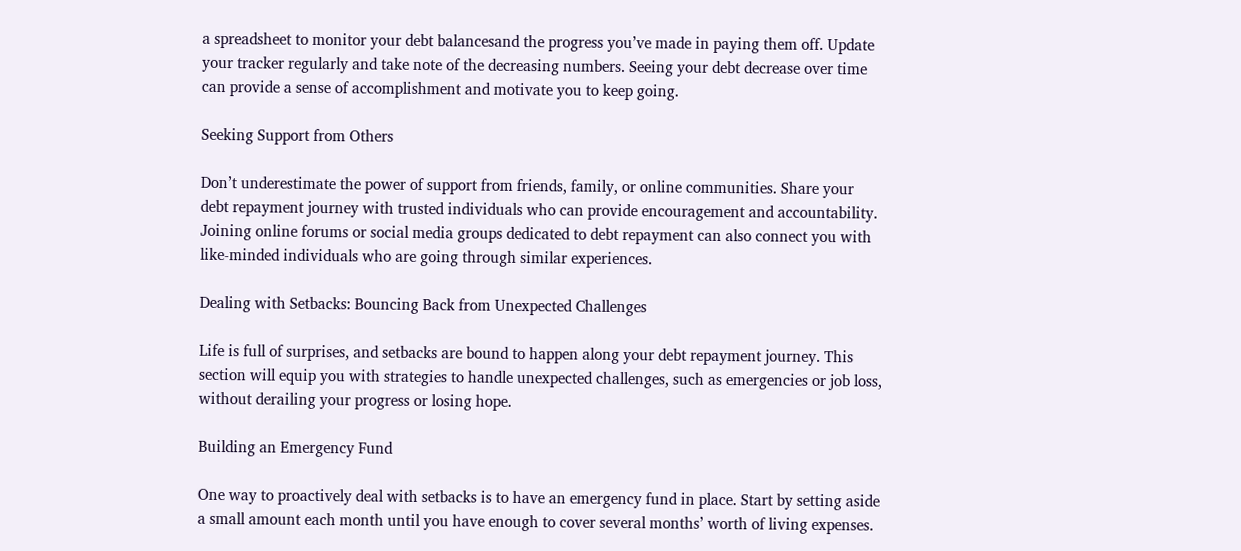a spreadsheet to monitor your debt balancesand the progress you’ve made in paying them off. Update your tracker regularly and take note of the decreasing numbers. Seeing your debt decrease over time can provide a sense of accomplishment and motivate you to keep going.

Seeking Support from Others

Don’t underestimate the power of support from friends, family, or online communities. Share your debt repayment journey with trusted individuals who can provide encouragement and accountability. Joining online forums or social media groups dedicated to debt repayment can also connect you with like-minded individuals who are going through similar experiences.

Dealing with Setbacks: Bouncing Back from Unexpected Challenges

Life is full of surprises, and setbacks are bound to happen along your debt repayment journey. This section will equip you with strategies to handle unexpected challenges, such as emergencies or job loss, without derailing your progress or losing hope.

Building an Emergency Fund

One way to proactively deal with setbacks is to have an emergency fund in place. Start by setting aside a small amount each month until you have enough to cover several months’ worth of living expenses.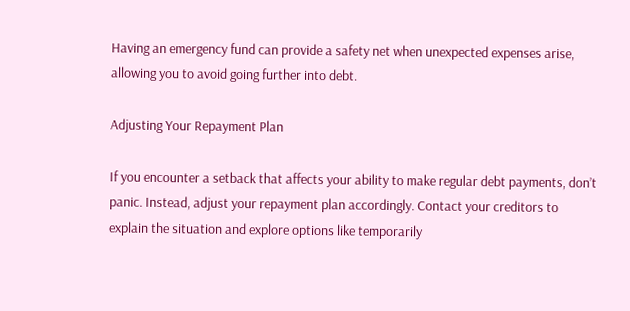Having an emergency fund can provide a safety net when unexpected expenses arise, allowing you to avoid going further into debt.

Adjusting Your Repayment Plan

If you encounter a setback that affects your ability to make regular debt payments, don’t panic. Instead, adjust your repayment plan accordingly. Contact your creditors to explain the situation and explore options like temporarily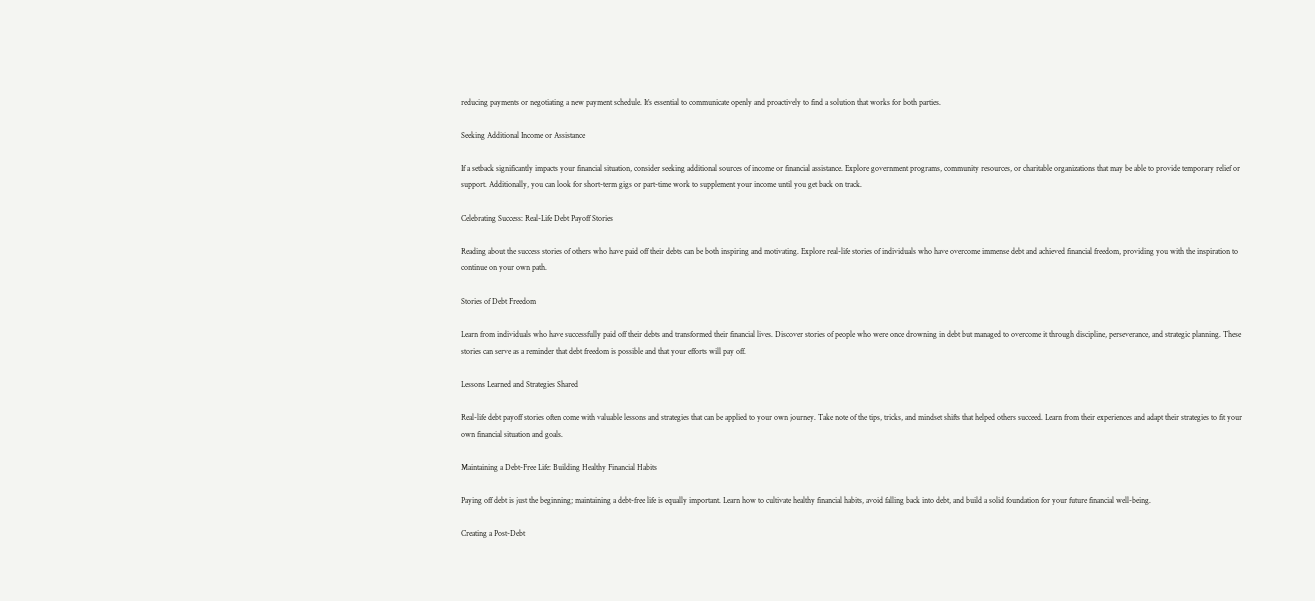reducing payments or negotiating a new payment schedule. It’s essential to communicate openly and proactively to find a solution that works for both parties.

Seeking Additional Income or Assistance

If a setback significantly impacts your financial situation, consider seeking additional sources of income or financial assistance. Explore government programs, community resources, or charitable organizations that may be able to provide temporary relief or support. Additionally, you can look for short-term gigs or part-time work to supplement your income until you get back on track.

Celebrating Success: Real-Life Debt Payoff Stories

Reading about the success stories of others who have paid off their debts can be both inspiring and motivating. Explore real-life stories of individuals who have overcome immense debt and achieved financial freedom, providing you with the inspiration to continue on your own path.

Stories of Debt Freedom

Learn from individuals who have successfully paid off their debts and transformed their financial lives. Discover stories of people who were once drowning in debt but managed to overcome it through discipline, perseverance, and strategic planning. These stories can serve as a reminder that debt freedom is possible and that your efforts will pay off.

Lessons Learned and Strategies Shared

Real-life debt payoff stories often come with valuable lessons and strategies that can be applied to your own journey. Take note of the tips, tricks, and mindset shifts that helped others succeed. Learn from their experiences and adapt their strategies to fit your own financial situation and goals.

Maintaining a Debt-Free Life: Building Healthy Financial Habits

Paying off debt is just the beginning; maintaining a debt-free life is equally important. Learn how to cultivate healthy financial habits, avoid falling back into debt, and build a solid foundation for your future financial well-being.

Creating a Post-Debt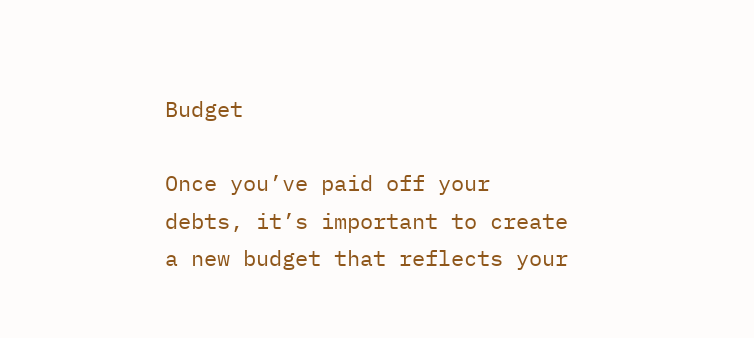Budget

Once you’ve paid off your debts, it’s important to create a new budget that reflects your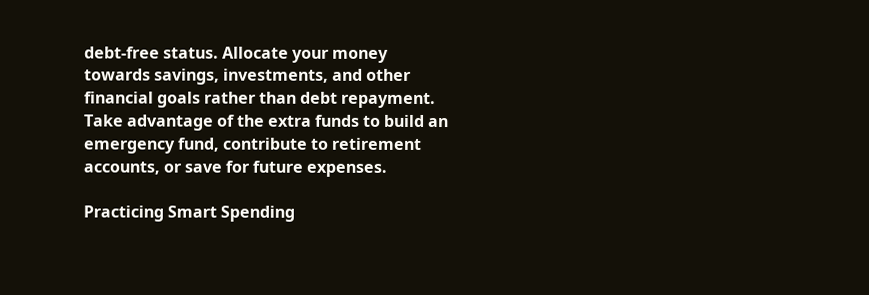debt-free status. Allocate your money towards savings, investments, and other financial goals rather than debt repayment. Take advantage of the extra funds to build an emergency fund, contribute to retirement accounts, or save for future expenses.

Practicing Smart Spending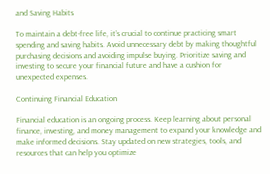and Saving Habits

To maintain a debt-free life, it’s crucial to continue practicing smart spending and saving habits. Avoid unnecessary debt by making thoughtful purchasing decisions and avoiding impulse buying. Prioritize saving and investing to secure your financial future and have a cushion for unexpected expenses.

Continuing Financial Education

Financial education is an ongoing process. Keep learning about personal finance, investing, and money management to expand your knowledge and make informed decisions. Stay updated on new strategies, tools, and resources that can help you optimize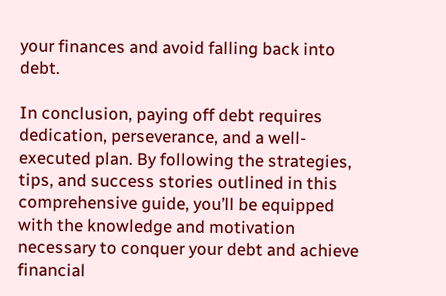your finances and avoid falling back into debt.

In conclusion, paying off debt requires dedication, perseverance, and a well-executed plan. By following the strategies, tips, and success stories outlined in this comprehensive guide, you’ll be equipped with the knowledge and motivation necessary to conquer your debt and achieve financial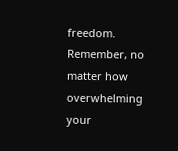freedom. Remember, no matter how overwhelming your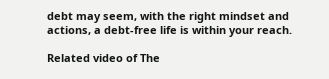debt may seem, with the right mindset and actions, a debt-free life is within your reach.

Related video of The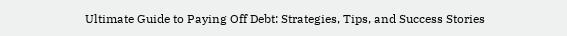Ultimate Guide to Paying Off Debt: Strategies, Tips, and Success Stories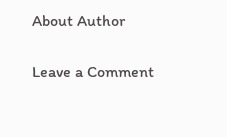About Author

Leave a Comment